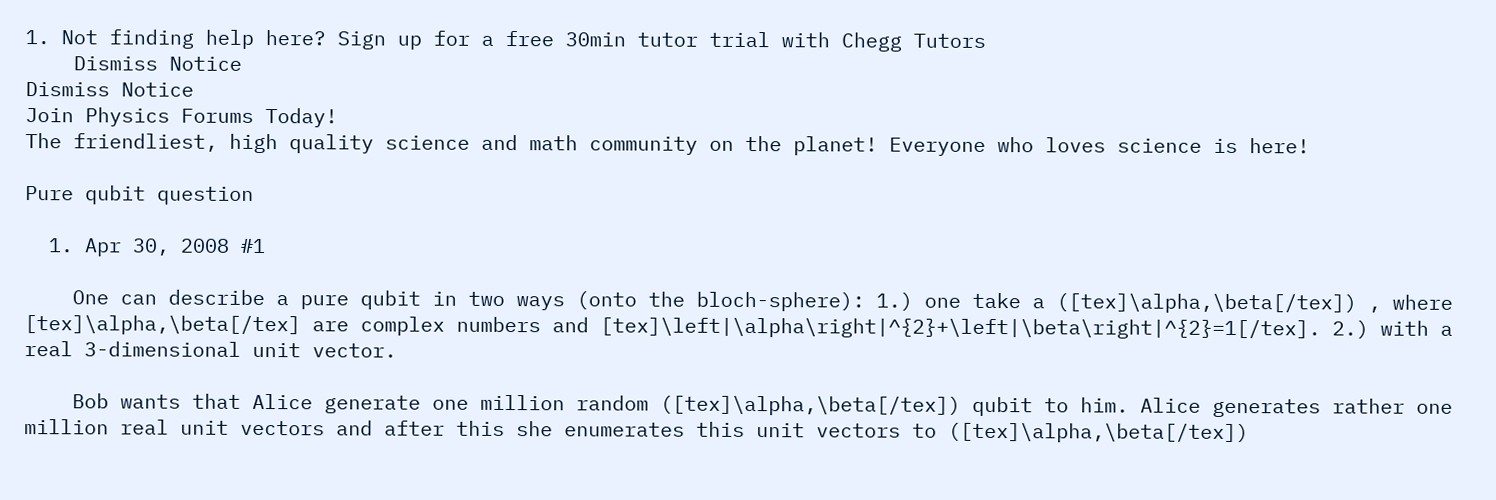1. Not finding help here? Sign up for a free 30min tutor trial with Chegg Tutors
    Dismiss Notice
Dismiss Notice
Join Physics Forums Today!
The friendliest, high quality science and math community on the planet! Everyone who loves science is here!

Pure qubit question

  1. Apr 30, 2008 #1

    One can describe a pure qubit in two ways (onto the bloch-sphere): 1.) one take a ([tex]\alpha,\beta[/tex]) , where [tex]\alpha,\beta[/tex] are complex numbers and [tex]\left|\alpha\right|^{2}+\left|\beta\right|^{2}=1[/tex]. 2.) with a real 3-dimensional unit vector.

    Bob wants that Alice generate one million random ([tex]\alpha,\beta[/tex]) qubit to him. Alice generates rather one million real unit vectors and after this she enumerates this unit vectors to ([tex]\alpha,\beta[/tex])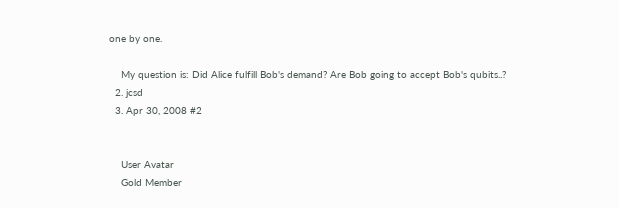one by one.

    My question is: Did Alice fulfill Bob's demand? Are Bob going to accept Bob's qubits..?
  2. jcsd
  3. Apr 30, 2008 #2


    User Avatar
    Gold Member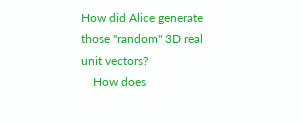How did Alice generate those "random" 3D real unit vectors?
    How does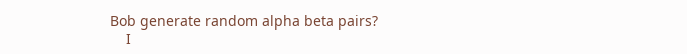Bob generate random alpha beta pairs?
    I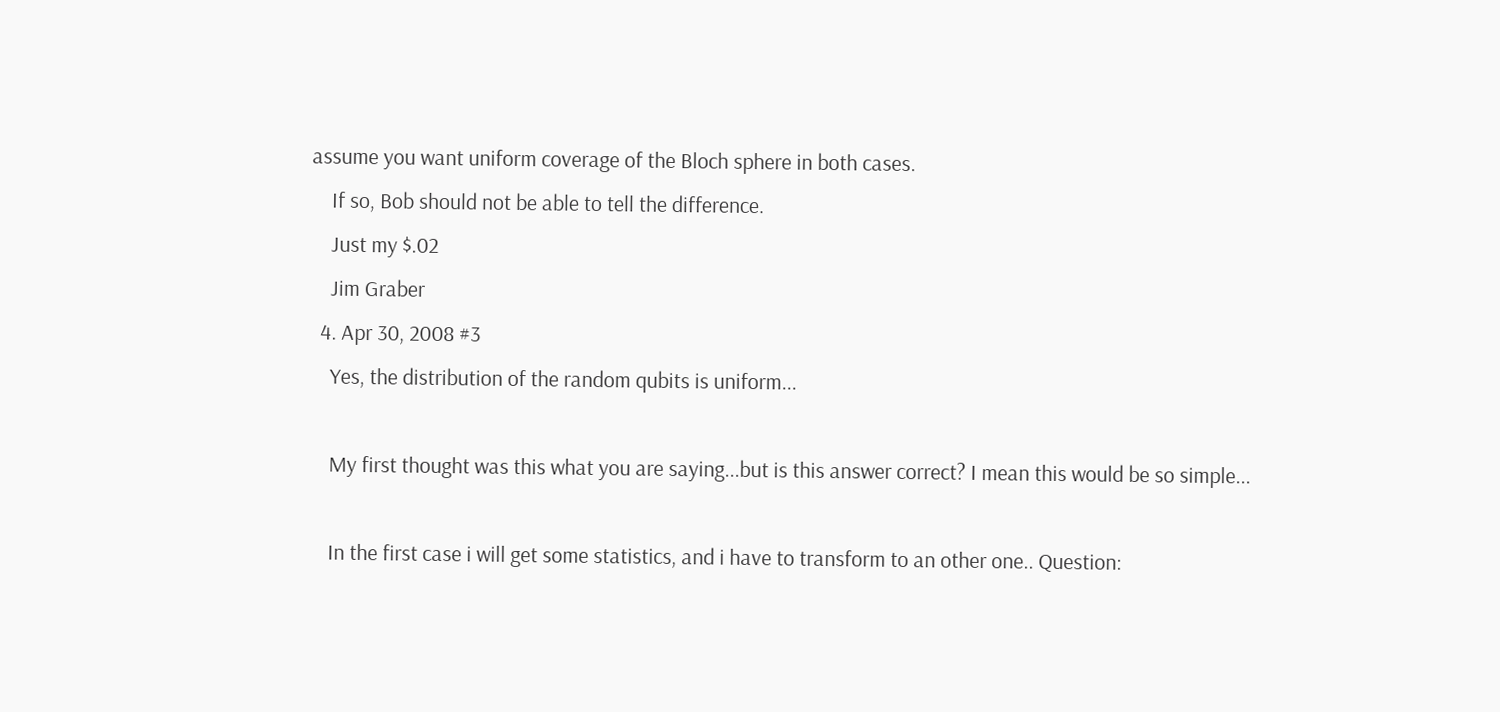assume you want uniform coverage of the Bloch sphere in both cases.
    If so, Bob should not be able to tell the difference.
    Just my $.02
    Jim Graber
  4. Apr 30, 2008 #3
    Yes, the distribution of the random qubits is uniform...

    My first thought was this what you are saying...but is this answer correct? I mean this would be so simple...

    In the first case i will get some statistics, and i have to transform to an other one.. Question: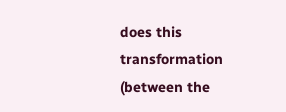does this transformation (between the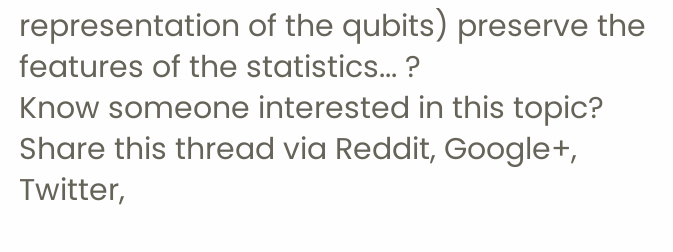representation of the qubits) preserve the features of the statistics... ?
Know someone interested in this topic? Share this thread via Reddit, Google+, Twitter,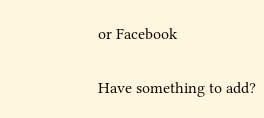or Facebook

Have something to add?